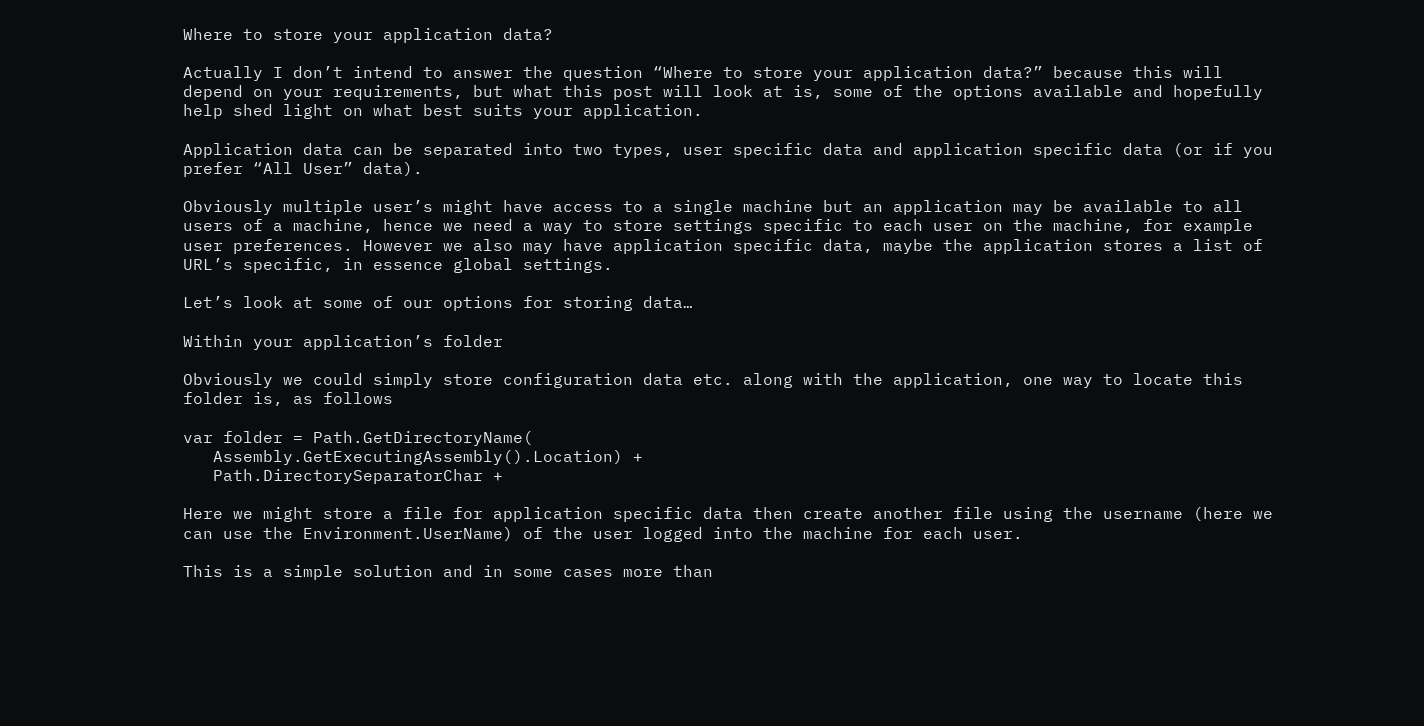Where to store your application data?

Actually I don’t intend to answer the question “Where to store your application data?” because this will depend on your requirements, but what this post will look at is, some of the options available and hopefully help shed light on what best suits your application.

Application data can be separated into two types, user specific data and application specific data (or if you prefer “All User” data).

Obviously multiple user’s might have access to a single machine but an application may be available to all users of a machine, hence we need a way to store settings specific to each user on the machine, for example user preferences. However we also may have application specific data, maybe the application stores a list of URL’s specific, in essence global settings.

Let’s look at some of our options for storing data…

Within your application’s folder

Obviously we could simply store configuration data etc. along with the application, one way to locate this folder is, as follows

var folder = Path.GetDirectoryName(
   Assembly.GetExecutingAssembly().Location) +
   Path.DirectorySeparatorChar +

Here we might store a file for application specific data then create another file using the username (here we can use the Environment.UserName) of the user logged into the machine for each user.

This is a simple solution and in some cases more than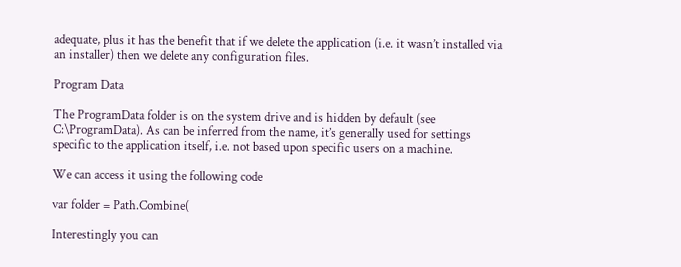adequate, plus it has the benefit that if we delete the application (i.e. it wasn’t installed via an installer) then we delete any configuration files.

Program Data

The ProgramData folder is on the system drive and is hidden by default (see C:\ProgramData). As can be inferred from the name, it’s generally used for settings specific to the application itself, i.e. not based upon specific users on a machine.

We can access it using the following code

var folder = Path.Combine(

Interestingly you can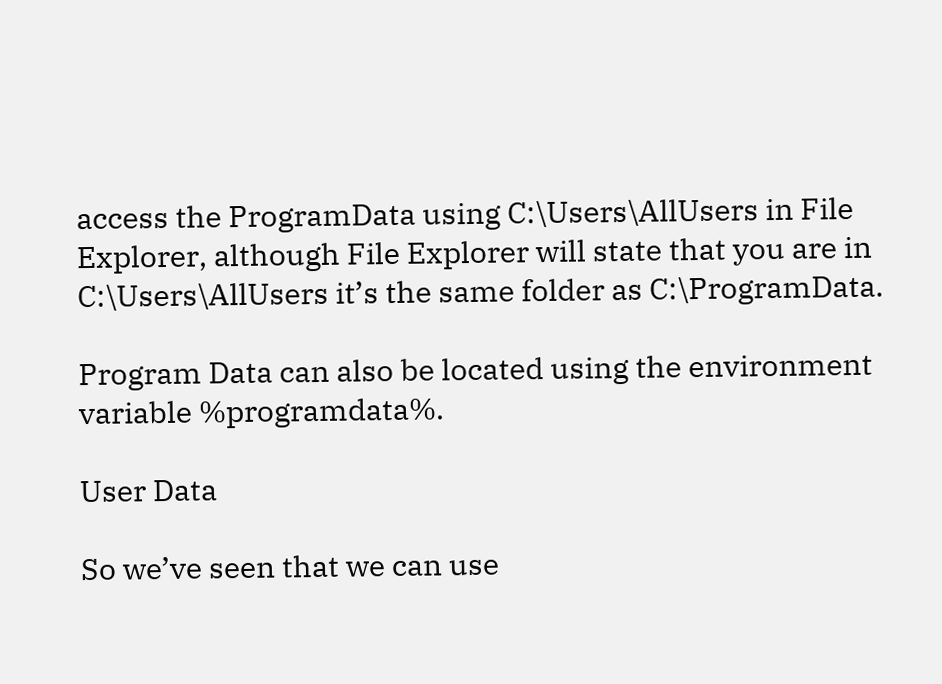access the ProgramData using C:\Users\AllUsers in File Explorer, although File Explorer will state that you are in C:\Users\AllUsers it’s the same folder as C:\ProgramData.

Program Data can also be located using the environment variable %programdata%.

User Data

So we’ve seen that we can use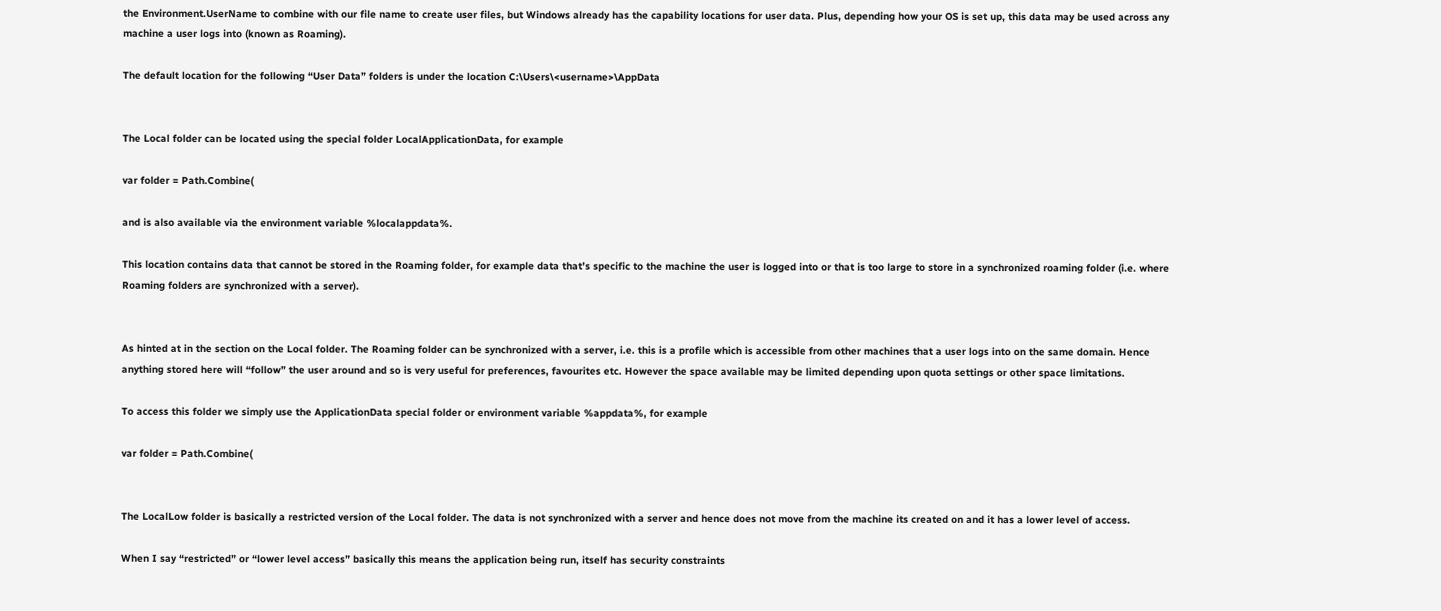the Environment.UserName to combine with our file name to create user files, but Windows already has the capability locations for user data. Plus, depending how your OS is set up, this data may be used across any machine a user logs into (known as Roaming).

The default location for the following “User Data” folders is under the location C:\Users\<username>\AppData


The Local folder can be located using the special folder LocalApplicationData, for example

var folder = Path.Combine(

and is also available via the environment variable %localappdata%.

This location contains data that cannot be stored in the Roaming folder, for example data that’s specific to the machine the user is logged into or that is too large to store in a synchronized roaming folder (i.e. where Roaming folders are synchronized with a server).


As hinted at in the section on the Local folder. The Roaming folder can be synchronized with a server, i.e. this is a profile which is accessible from other machines that a user logs into on the same domain. Hence anything stored here will “follow” the user around and so is very useful for preferences, favourites etc. However the space available may be limited depending upon quota settings or other space limitations.

To access this folder we simply use the ApplicationData special folder or environment variable %appdata%, for example

var folder = Path.Combine(


The LocalLow folder is basically a restricted version of the Local folder. The data is not synchronized with a server and hence does not move from the machine its created on and it has a lower level of access.

When I say “restricted” or “lower level access” basically this means the application being run, itself has security constraints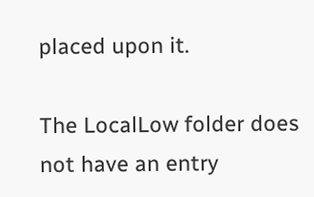placed upon it.

The LocalLow folder does not have an entry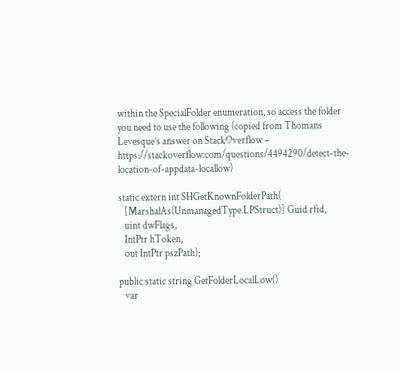within the SpecialFolder enumeration, so access the folder you need to use the following (copied from Thomans Levesque’s answer on StackOverflow – https://stackoverflow.com/questions/4494290/detect-the-location-of-appdata-locallow)

static extern int SHGetKnownFolderPath(
   [MarshalAs(UnmanagedType.LPStruct)] Guid rfid,
   uint dwFlags,
   IntPtr hToken,
   out IntPtr pszPath);

public static string GetFolderLocalLow()
   var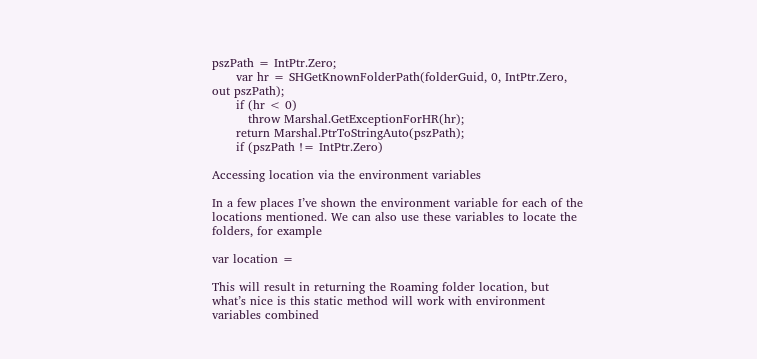pszPath = IntPtr.Zero;
      var hr = SHGetKnownFolderPath(folderGuid, 0, IntPtr.Zero, out pszPath);
      if (hr < 0)
         throw Marshal.GetExceptionForHR(hr);
      return Marshal.PtrToStringAuto(pszPath);
      if (pszPath != IntPtr.Zero)

Accessing location via the environment variables

In a few places I’ve shown the environment variable for each of the locations mentioned. We can also use these variables to locate the folders, for example

var location =

This will result in returning the Roaming folder location, but what’s nice is this static method will work with environment variables combined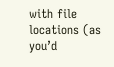with file locations (as you’d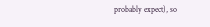probably expect), so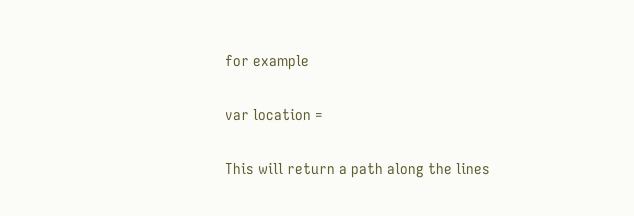for example

var location =

This will return a path along the lines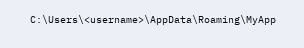C:\Users\<username>\AppData\Roaming\MyApp